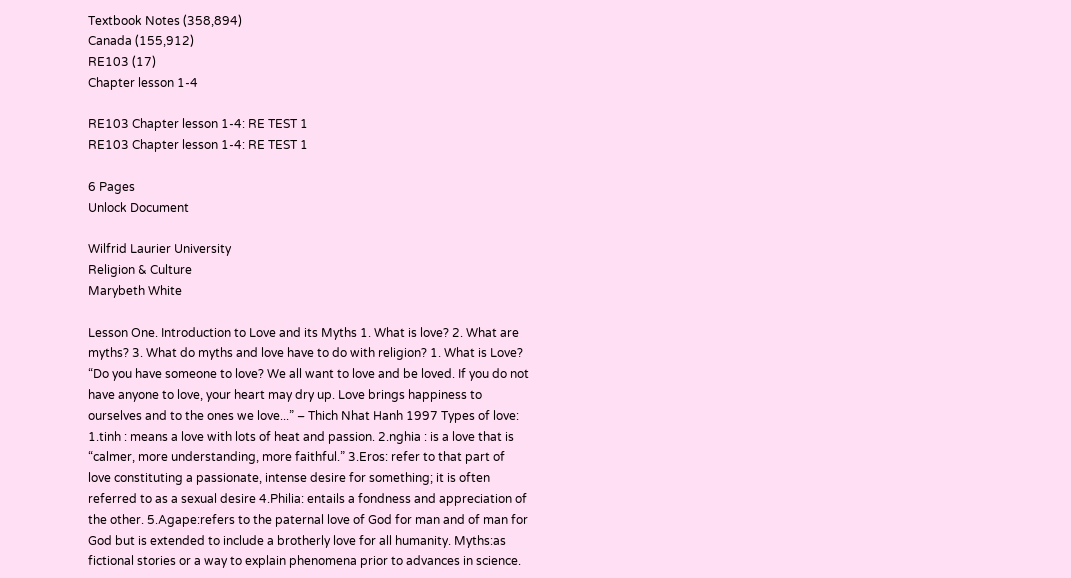Textbook Notes (358,894)
Canada (155,912)
RE103 (17)
Chapter lesson 1-4

RE103 Chapter lesson 1-4: RE TEST 1
RE103 Chapter lesson 1-4: RE TEST 1

6 Pages
Unlock Document

Wilfrid Laurier University
Religion & Culture
Marybeth White

Lesson One. Introduction to Love and its Myths 1. What is love? 2. What are myths? 3. What do myths and love have to do with religion? 1. What is Love? “Do you have someone to love? We all want to love and be loved. If you do not have anyone to love, your heart may dry up. Love brings happiness to ourselves and to the ones we love...” – Thich Nhat Hanh 1997 Types of love: 1.tinh : means a love with lots of heat and passion. 2.nghia : is a love that is “calmer, more understanding, more faithful.” 3.Eros: refer to that part of love constituting a passionate, intense desire for something; it is often referred to as a sexual desire 4.Philia: entails a fondness and appreciation of the other. 5.Agape:refers to the paternal love of God for man and of man for God but is extended to include a brotherly love for all humanity. Myths:as fictional stories or a way to explain phenomena prior to advances in science.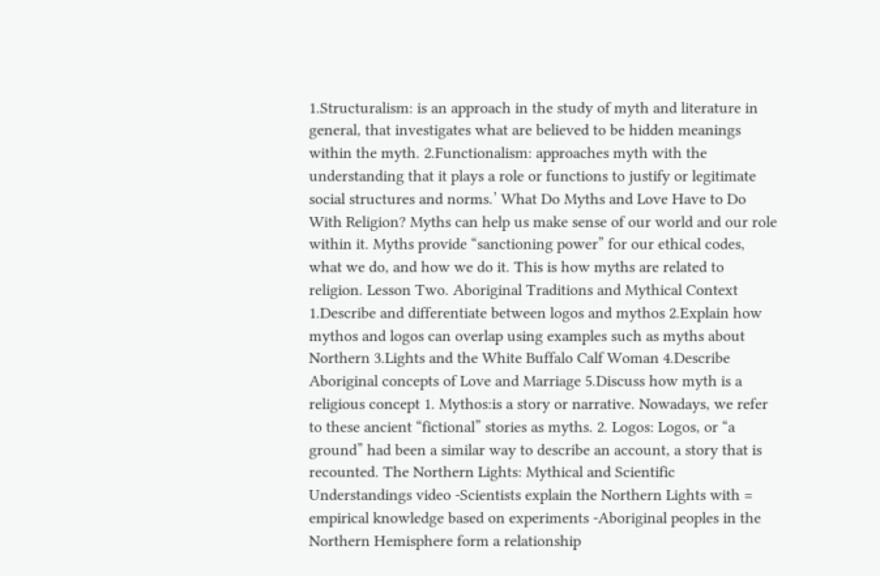1.Structuralism: is an approach in the study of myth and literature in general, that investigates what are believed to be hidden meanings within the myth. 2.Functionalism: approaches myth with the understanding that it plays a role or functions to justify or legitimate social structures and norms.’ What Do Myths and Love Have to Do With Religion? Myths can help us make sense of our world and our role within it. Myths provide “sanctioning power” for our ethical codes, what we do, and how we do it. This is how myths are related to religion. Lesson Two. Aboriginal Traditions and Mythical Context 1.Describe and differentiate between logos and mythos 2.Explain how mythos and logos can overlap using examples such as myths about Northern 3.Lights and the White Buffalo Calf Woman 4.Describe Aboriginal concepts of Love and Marriage 5.Discuss how myth is a religious concept 1. Mythos:is a story or narrative. Nowadays, we refer to these ancient “fictional” stories as myths. 2. Logos: Logos, or “a ground” had been a similar way to describe an account, a story that is recounted. The Northern Lights: Mythical and Scientific Understandings video -Scientists explain the Northern Lights with = empirical knowledge based on experiments -Aboriginal peoples in the Northern Hemisphere form a relationship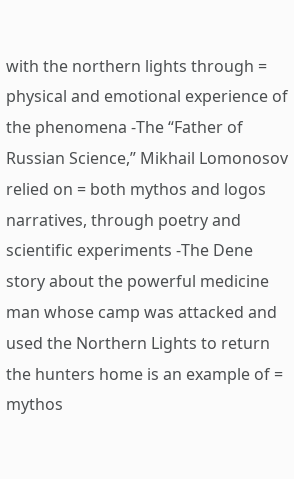with the northern lights through = physical and emotional experience of the phenomena -The “Father of Russian Science,” Mikhail Lomonosov relied on = both mythos and logos narratives, through poetry and scientific experiments -The Dene story about the powerful medicine man whose camp was attacked and used the Northern Lights to return the hunters home is an example of = mythos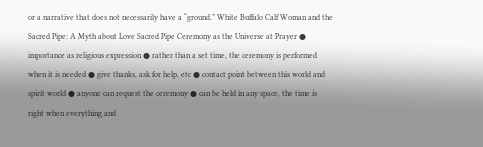or a narrative that does not necessarily have a “ground.” White Buffalo Calf Woman and the Sacred Pipe: A Myth about Love Sacred Pipe Ceremony as the Universe at Prayer ● importance as religious expression ● rather than a set time, the ceremony is performed when it is needed ● give thanks, ask for help, etc ● contact point between this world and spirit world ● anyone can request the ceremony ● can be held in any space, the time is right when everything and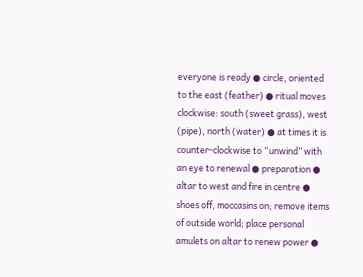everyone is ready ● circle, oriented to the east (feather) ● ritual moves clockwise: south (sweet grass), west (pipe), north (water) ● at times it is counter-clockwise to “unwind” with an eye to renewal ● preparation ● altar to west and fire in centre ● shoes off, moccasins on; remove items of outside world; place personal amulets on altar to renew power ●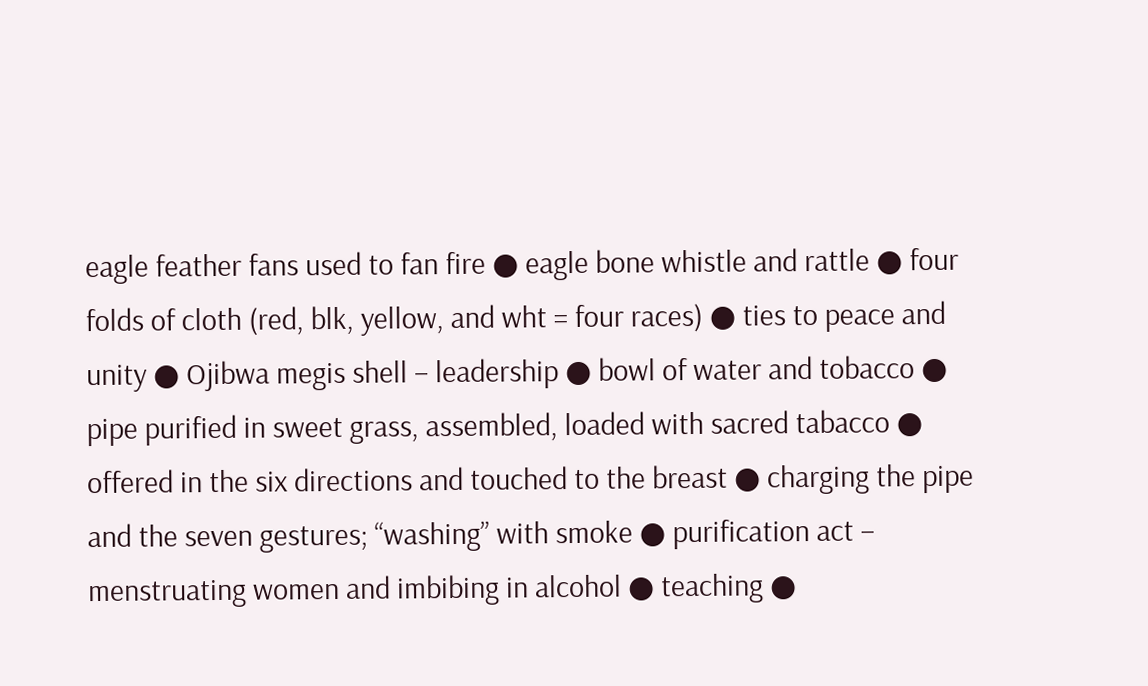eagle feather fans used to fan fire ● eagle bone whistle and rattle ● four folds of cloth (red, blk, yellow, and wht = four races) ● ties to peace and unity ● Ojibwa megis shell – leadership ● bowl of water and tobacco ● pipe purified in sweet grass, assembled, loaded with sacred tabacco ● offered in the six directions and touched to the breast ● charging the pipe and the seven gestures; “washing” with smoke ● purification act – menstruating women and imbibing in alcohol ● teaching ●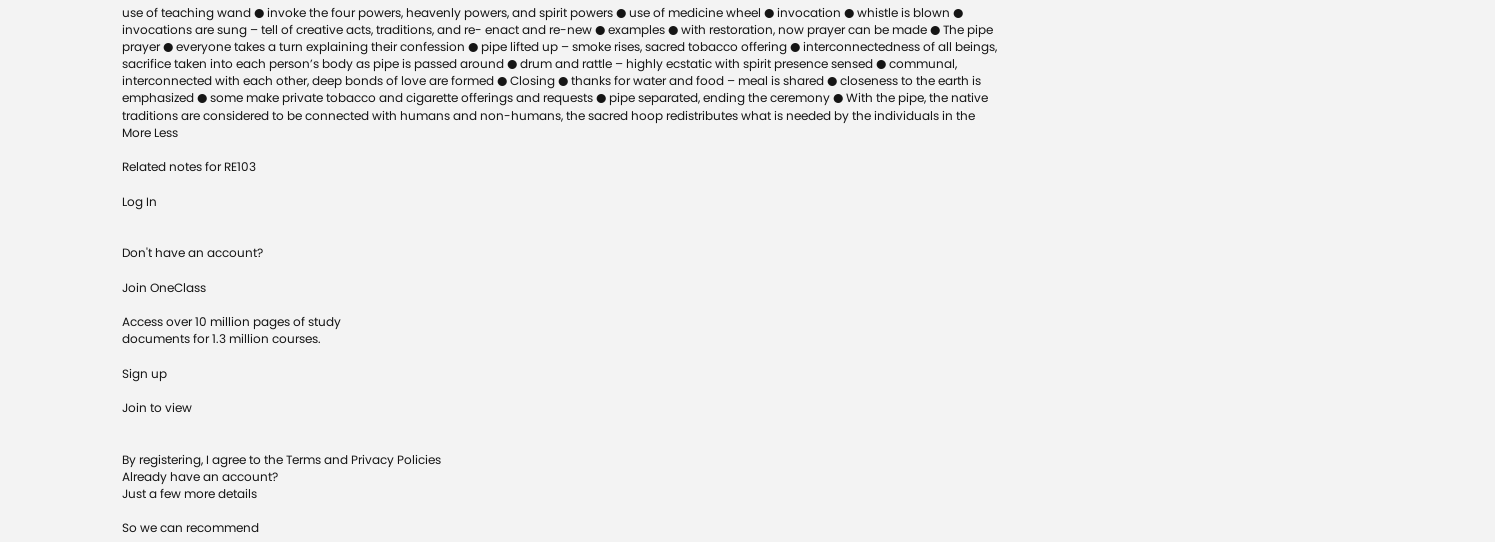use of teaching wand ● invoke the four powers, heavenly powers, and spirit powers ● use of medicine wheel ● invocation ● whistle is blown ● invocations are sung – tell of creative acts, traditions, and re- enact and re-new ● examples ● with restoration, now prayer can be made ● The pipe prayer ● everyone takes a turn explaining their confession ● pipe lifted up – smoke rises, sacred tobacco offering ● interconnectedness of all beings, sacrifice taken into each person’s body as pipe is passed around ● drum and rattle – highly ecstatic with spirit presence sensed ● communal, interconnected with each other, deep bonds of love are formed ● Closing ● thanks for water and food – meal is shared ● closeness to the earth is emphasized ● some make private tobacco and cigarette offerings and requests ● pipe separated, ending the ceremony ● With the pipe, the native traditions are considered to be connected with humans and non-humans, the sacred hoop redistributes what is needed by the individuals in the
More Less

Related notes for RE103

Log In


Don't have an account?

Join OneClass

Access over 10 million pages of study
documents for 1.3 million courses.

Sign up

Join to view


By registering, I agree to the Terms and Privacy Policies
Already have an account?
Just a few more details

So we can recommend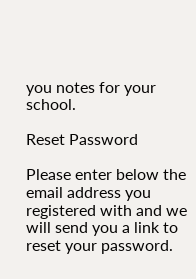you notes for your school.

Reset Password

Please enter below the email address you registered with and we will send you a link to reset your password.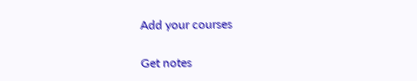Add your courses

Get notes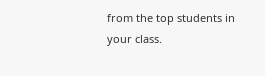from the top students in your class.